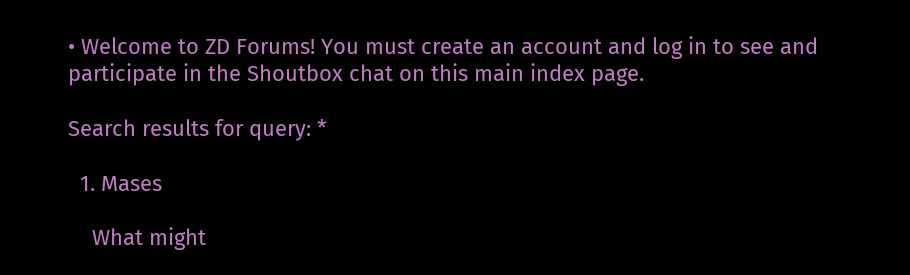• Welcome to ZD Forums! You must create an account and log in to see and participate in the Shoutbox chat on this main index page.

Search results for query: *

  1. Mases

    What might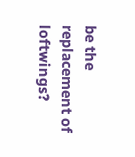be the replacement of loftwings?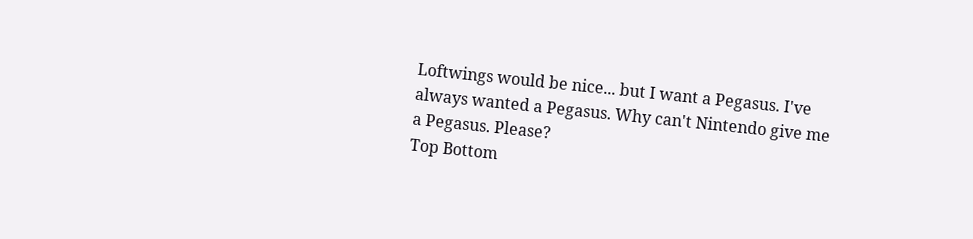Loftwings would be nice... but I want a Pegasus. I've always wanted a Pegasus. Why can't Nintendo give me a Pegasus. Please?
Top Bottom